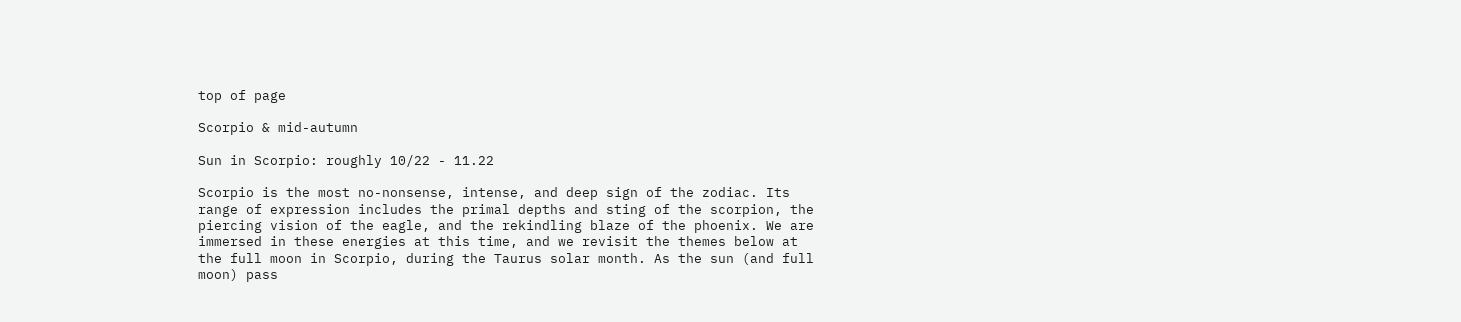top of page

Scorpio & mid-autumn

Sun in Scorpio: roughly 10/22 - 11.22

Scorpio is the most no-nonsense, intense, and deep sign of the zodiac. Its range of expression includes the primal depths and sting of the scorpion, the piercing vision of the eagle, and the rekindling blaze of the phoenix. We are immersed in these energies at this time, and we revisit the themes below at the full moon in Scorpio, during the Taurus solar month. As the sun (and full moon) pass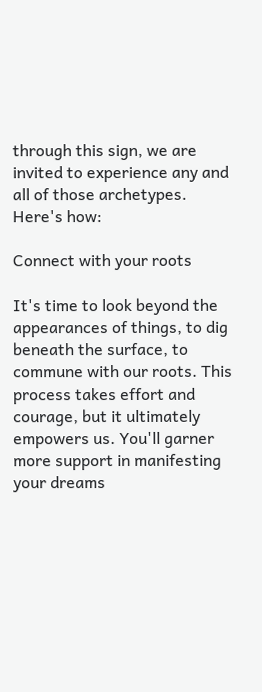through this sign, we are invited to experience any and all of those archetypes. Here's how:

Connect with your roots

It's time to look beyond the appearances of things, to dig beneath the surface, to commune with our roots. This process takes effort and courage, but it ultimately empowers us. You'll garner more support in manifesting your dreams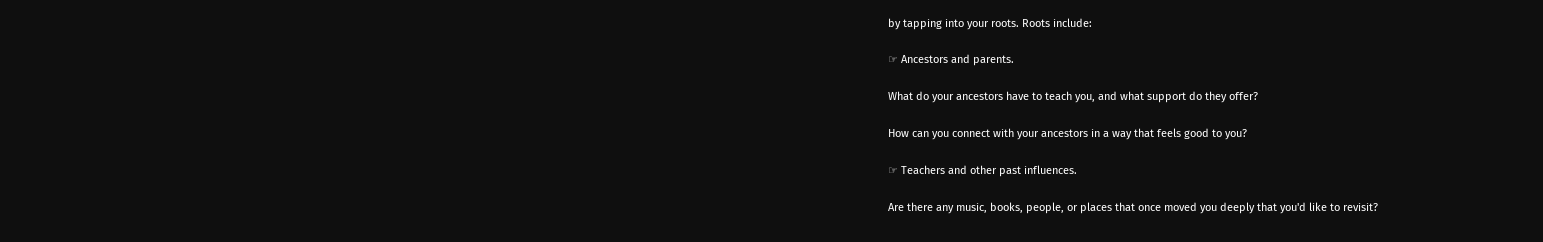by tapping into your roots. Roots include:

☞ Ancestors and parents.

What do your ancestors have to teach you, and what support do they offer?

How can you connect with your ancestors in a way that feels good to you?

☞ Teachers and other past influences.

Are there any music, books, people, or places that once moved you deeply that you'd like to revisit?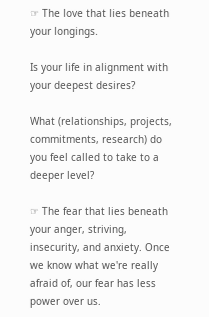☞ The love that lies beneath your longings.

Is your life in alignment with your deepest desires?

What (relationships, projects, commitments, research) do you feel called to take to a deeper level?

☞ The fear that lies beneath your anger, striving, insecurity, and anxiety. Once we know what we're really afraid of, our fear has less power over us.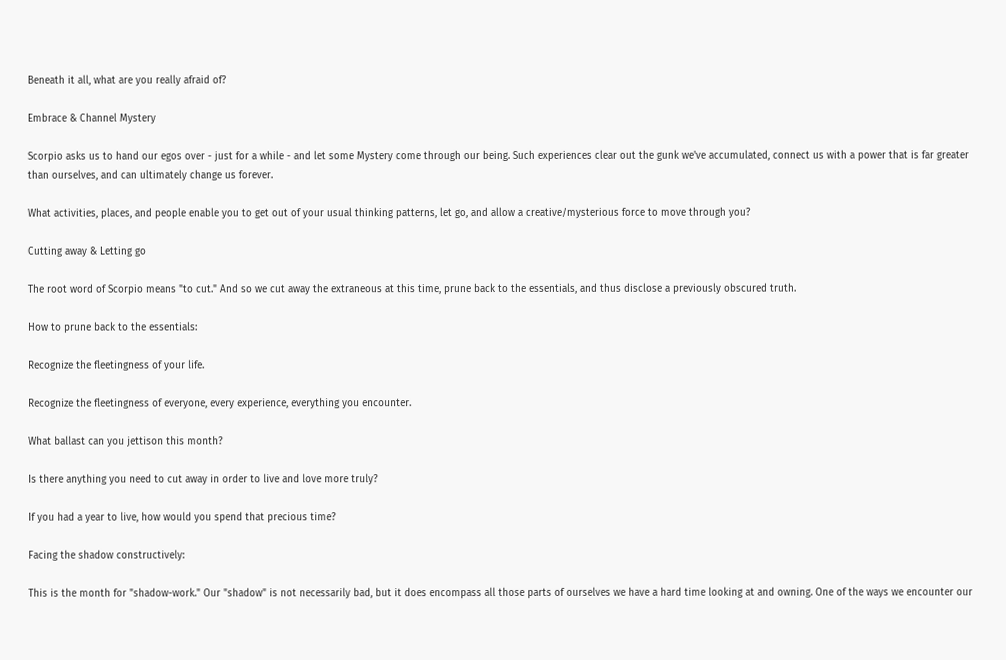Beneath it all, what are you really afraid of?

Embrace & Channel Mystery

Scorpio asks us to hand our egos over - just for a while - and let some Mystery come through our being. Such experiences clear out the gunk we've accumulated, connect us with a power that is far greater than ourselves, and can ultimately change us forever.

What activities, places, and people enable you to get out of your usual thinking patterns, let go, and allow a creative/mysterious force to move through you?

Cutting away & Letting go

The root word of Scorpio means "to cut." And so we cut away the extraneous at this time, prune back to the essentials, and thus disclose a previously obscured truth.

How to prune back to the essentials:

Recognize the fleetingness of your life.

Recognize the fleetingness of everyone, every experience, everything you encounter.

What ballast can you jettison this month?

Is there anything you need to cut away in order to live and love more truly?

If you had a year to live, how would you spend that precious time?

Facing the shadow constructively:

This is the month for "shadow-work." Our "shadow" is not necessarily bad, but it does encompass all those parts of ourselves we have a hard time looking at and owning. One of the ways we encounter our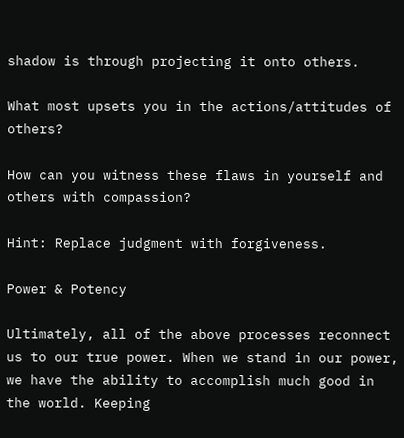shadow is through projecting it onto others.

What most upsets you in the actions/attitudes of others?

How can you witness these flaws in yourself and others with compassion?

Hint: Replace judgment with forgiveness.

Power & Potency

Ultimately, all of the above processes reconnect us to our true power. When we stand in our power, we have the ability to accomplish much good in the world. Keeping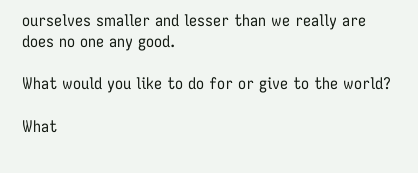ourselves smaller and lesser than we really are does no one any good.

What would you like to do for or give to the world?

What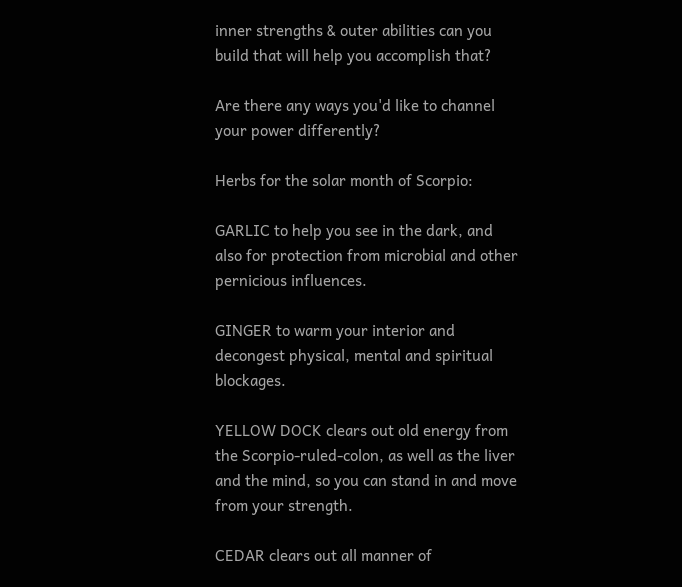inner strengths & outer abilities can you build that will help you accomplish that?

Are there any ways you'd like to channel your power differently?

Herbs for the solar month of Scorpio:

GARLIC to help you see in the dark, and also for protection from microbial and other pernicious influences.

GINGER to warm your interior and decongest physical, mental and spiritual blockages.

YELLOW DOCK clears out old energy from the Scorpio-ruled-colon, as well as the liver and the mind, so you can stand in and move from your strength.

CEDAR clears out all manner of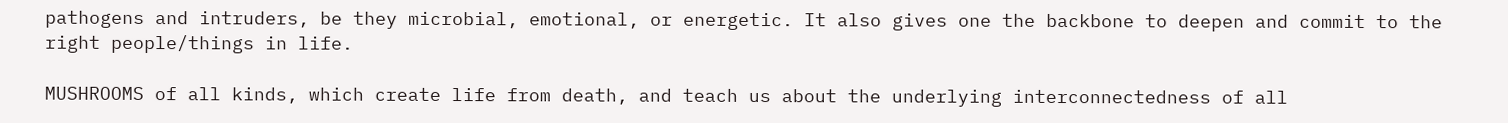pathogens and intruders, be they microbial, emotional, or energetic. It also gives one the backbone to deepen and commit to the right people/things in life.

MUSHROOMS of all kinds, which create life from death, and teach us about the underlying interconnectedness of all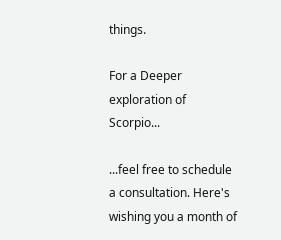things.

For a Deeper exploration of Scorpio...

...feel free to schedule a consultation. Here's wishing you a month of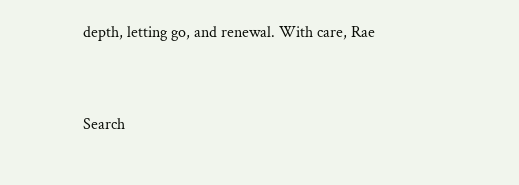depth, letting go, and renewal. With care, Rae


Search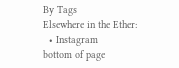By Tags
Elsewhere in the Ether:
  • Instagram
bottom of page